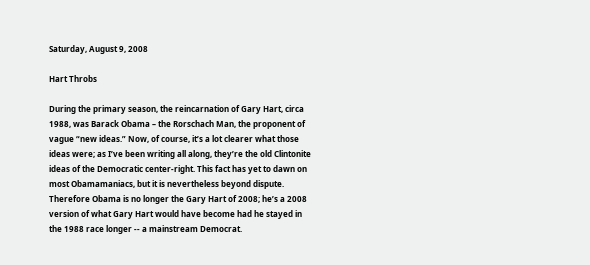Saturday, August 9, 2008

Hart Throbs

During the primary season, the reincarnation of Gary Hart, circa 1988, was Barack Obama – the Rorschach Man, the proponent of vague “new ideas.” Now, of course, it’s a lot clearer what those ideas were; as I’ve been writing all along, they’re the old Clintonite ideas of the Democratic center-right. This fact has yet to dawn on most Obamamaniacs, but it is nevertheless beyond dispute. Therefore Obama is no longer the Gary Hart of 2008; he’s a 2008 version of what Gary Hart would have become had he stayed in the 1988 race longer -- a mainstream Democrat.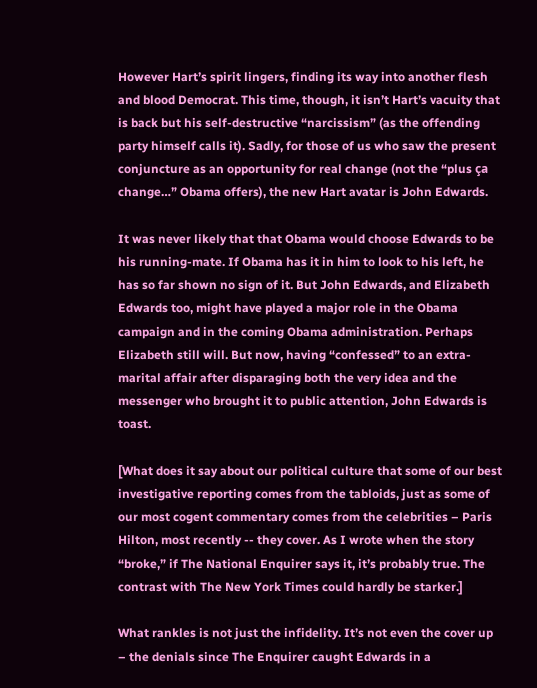However Hart’s spirit lingers, finding its way into another flesh and blood Democrat. This time, though, it isn’t Hart’s vacuity that is back but his self-destructive “narcissism” (as the offending party himself calls it). Sadly, for those of us who saw the present conjuncture as an opportunity for real change (not the “plus ça change…” Obama offers), the new Hart avatar is John Edwards.

It was never likely that that Obama would choose Edwards to be his running-mate. If Obama has it in him to look to his left, he has so far shown no sign of it. But John Edwards, and Elizabeth Edwards too, might have played a major role in the Obama campaign and in the coming Obama administration. Perhaps Elizabeth still will. But now, having “confessed” to an extra-marital affair after disparaging both the very idea and the messenger who brought it to public attention, John Edwards is toast.

[What does it say about our political culture that some of our best investigative reporting comes from the tabloids, just as some of our most cogent commentary comes from the celebrities – Paris Hilton, most recently -- they cover. As I wrote when the story “broke,” if The National Enquirer says it, it’s probably true. The contrast with The New York Times could hardly be starker.]

What rankles is not just the infidelity. It’s not even the cover up – the denials since The Enquirer caught Edwards in a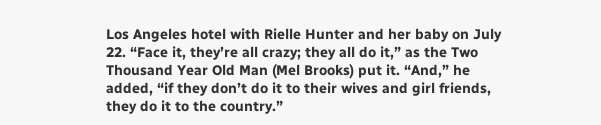Los Angeles hotel with Rielle Hunter and her baby on July 22. “Face it, they’re all crazy; they all do it,” as the Two Thousand Year Old Man (Mel Brooks) put it. “And,” he added, “if they don’t do it to their wives and girl friends, they do it to the country.”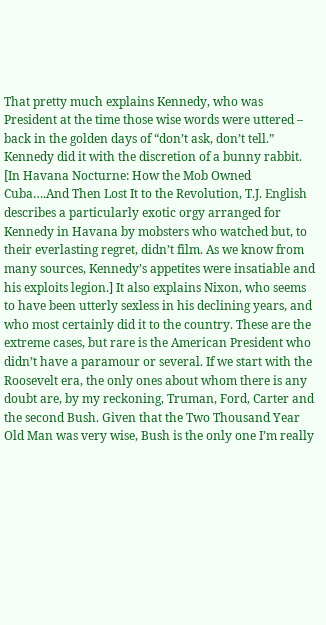That pretty much explains Kennedy, who was President at the time those wise words were uttered – back in the golden days of “don’t ask, don’t tell.” Kennedy did it with the discretion of a bunny rabbit. [In Havana Nocturne: How the Mob Owned Cuba….And Then Lost It to the Revolution, T.J. English describes a particularly exotic orgy arranged for Kennedy in Havana by mobsters who watched but, to their everlasting regret, didn’t film. As we know from many sources, Kennedy’s appetites were insatiable and his exploits legion.] It also explains Nixon, who seems to have been utterly sexless in his declining years, and who most certainly did it to the country. These are the extreme cases, but rare is the American President who didn’t have a paramour or several. If we start with the Roosevelt era, the only ones about whom there is any doubt are, by my reckoning, Truman, Ford, Carter and the second Bush. Given that the Two Thousand Year Old Man was very wise, Bush is the only one I’m really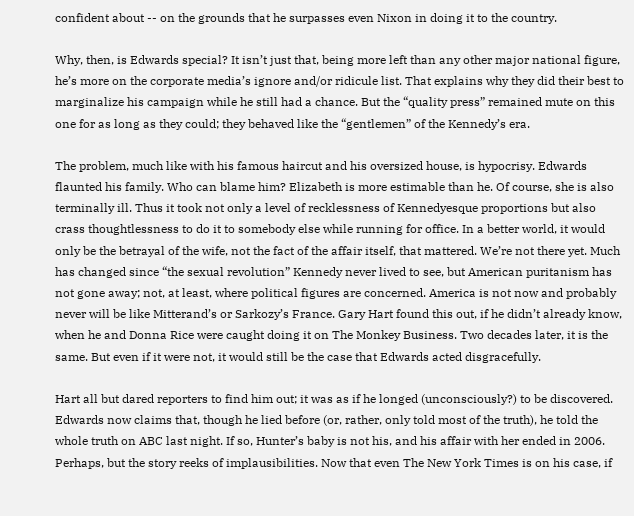confident about -- on the grounds that he surpasses even Nixon in doing it to the country.

Why, then, is Edwards special? It isn’t just that, being more left than any other major national figure, he’s more on the corporate media’s ignore and/or ridicule list. That explains why they did their best to marginalize his campaign while he still had a chance. But the “quality press” remained mute on this one for as long as they could; they behaved like the “gentlemen” of the Kennedy’s era.

The problem, much like with his famous haircut and his oversized house, is hypocrisy. Edwards flaunted his family. Who can blame him? Elizabeth is more estimable than he. Of course, she is also terminally ill. Thus it took not only a level of recklessness of Kennedyesque proportions but also crass thoughtlessness to do it to somebody else while running for office. In a better world, it would only be the betrayal of the wife, not the fact of the affair itself, that mattered. We’re not there yet. Much has changed since “the sexual revolution” Kennedy never lived to see, but American puritanism has not gone away; not, at least, where political figures are concerned. America is not now and probably never will be like Mitterand’s or Sarkozy’s France. Gary Hart found this out, if he didn’t already know, when he and Donna Rice were caught doing it on The Monkey Business. Two decades later, it is the same. But even if it were not, it would still be the case that Edwards acted disgracefully.

Hart all but dared reporters to find him out; it was as if he longed (unconsciously?) to be discovered. Edwards now claims that, though he lied before (or, rather, only told most of the truth), he told the whole truth on ABC last night. If so, Hunter’s baby is not his, and his affair with her ended in 2006. Perhaps, but the story reeks of implausibilities. Now that even The New York Times is on his case, if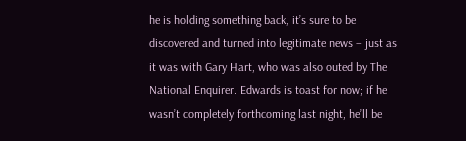he is holding something back, it’s sure to be discovered and turned into legitimate news – just as it was with Gary Hart, who was also outed by The National Enquirer. Edwards is toast for now; if he wasn’t completely forthcoming last night, he’ll be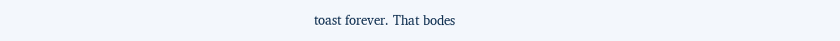toast forever. That bodes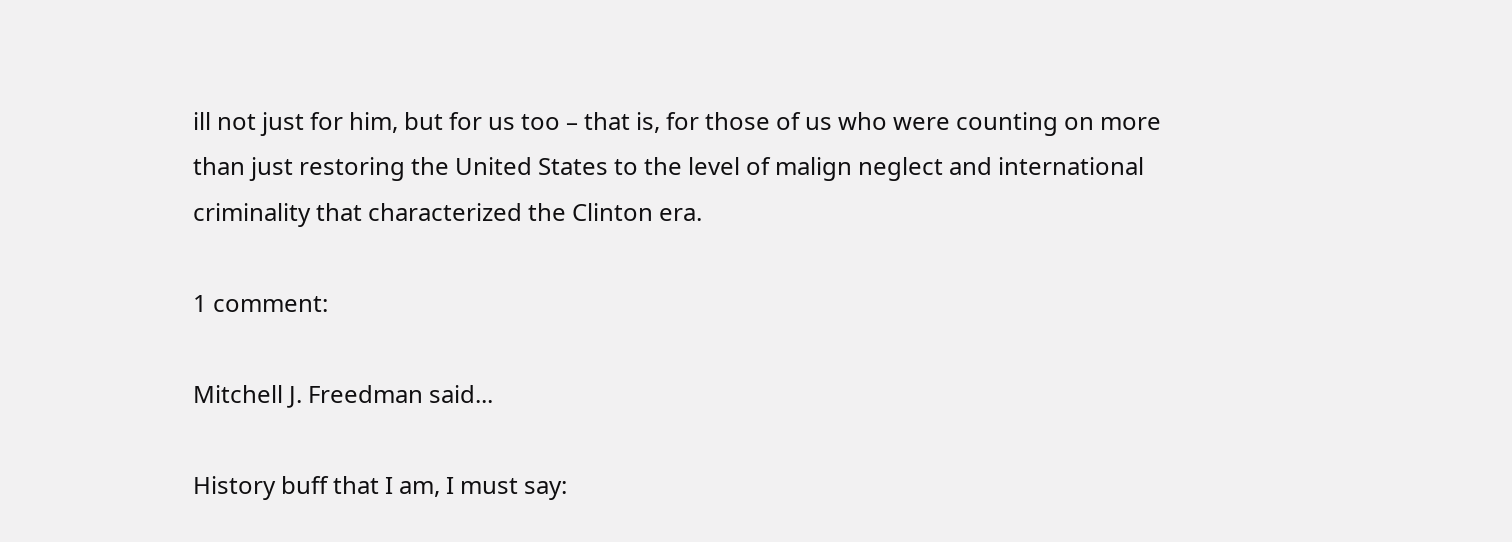ill not just for him, but for us too – that is, for those of us who were counting on more than just restoring the United States to the level of malign neglect and international criminality that characterized the Clinton era.

1 comment:

Mitchell J. Freedman said...

History buff that I am, I must say: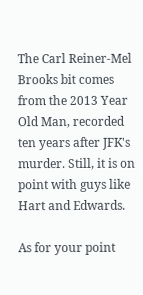The Carl Reiner-Mel Brooks bit comes from the 2013 Year Old Man, recorded ten years after JFK's murder. Still, it is on point with guys like Hart and Edwards.

As for your point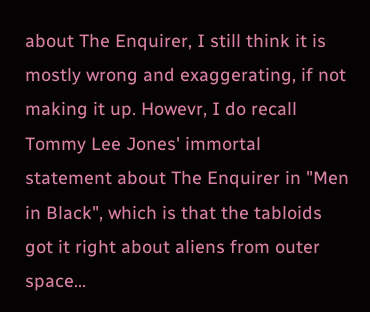about The Enquirer, I still think it is mostly wrong and exaggerating, if not making it up. Howevr, I do recall Tommy Lee Jones' immortal statement about The Enquirer in "Men in Black", which is that the tabloids got it right about aliens from outer space...